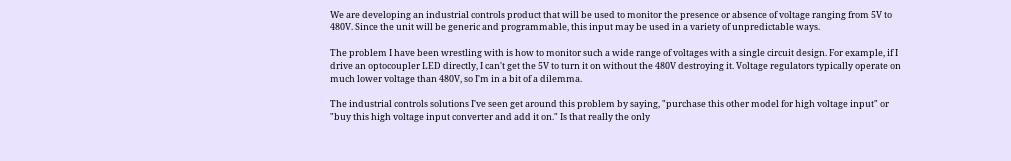We are developing an industrial controls product that will be used to monitor the presence or absence of voltage ranging from 5V to 480V. Since the unit will be generic and programmable, this input may be used in a variety of unpredictable ways.

The problem I have been wrestling with is how to monitor such a wide range of voltages with a single circuit design. For example, if I drive an optocoupler LED directly, I can't get the 5V to turn it on without the 480V destroying it. Voltage regulators typically operate on much lower voltage than 480V, so I'm in a bit of a dilemma.

The industrial controls solutions I've seen get around this problem by saying, "purchase this other model for high voltage input" or "buy this high voltage input converter and add it on." Is that really the only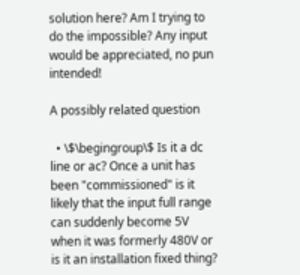solution here? Am I trying to do the impossible? Any input would be appreciated, no pun intended!

A possibly related question

  • \$\begingroup\$ Is it a dc line or ac? Once a unit has been "commissioned" is it likely that the input full range can suddenly become 5V when it was formerly 480V or is it an installation fixed thing?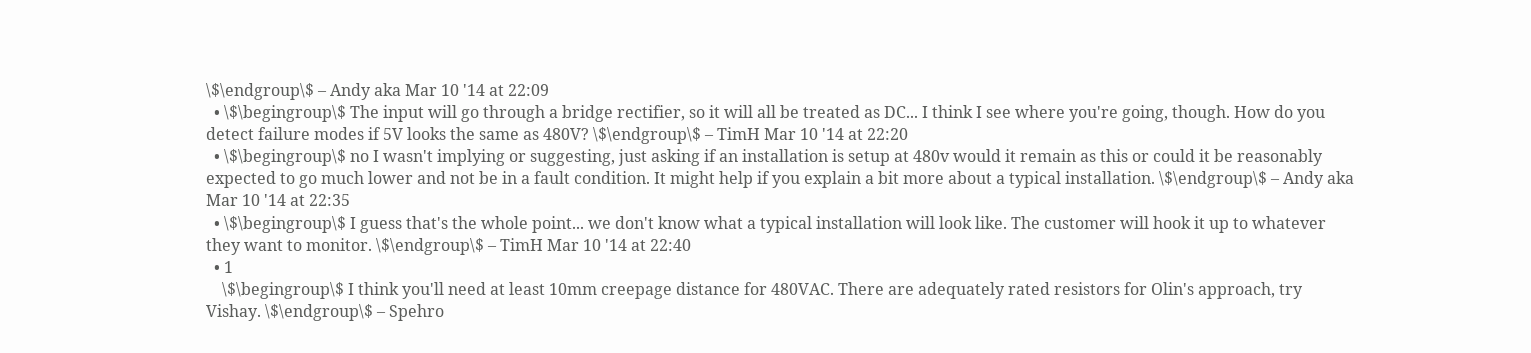\$\endgroup\$ – Andy aka Mar 10 '14 at 22:09
  • \$\begingroup\$ The input will go through a bridge rectifier, so it will all be treated as DC... I think I see where you're going, though. How do you detect failure modes if 5V looks the same as 480V? \$\endgroup\$ – TimH Mar 10 '14 at 22:20
  • \$\begingroup\$ no I wasn't implying or suggesting, just asking if an installation is setup at 480v would it remain as this or could it be reasonably expected to go much lower and not be in a fault condition. It might help if you explain a bit more about a typical installation. \$\endgroup\$ – Andy aka Mar 10 '14 at 22:35
  • \$\begingroup\$ I guess that's the whole point... we don't know what a typical installation will look like. The customer will hook it up to whatever they want to monitor. \$\endgroup\$ – TimH Mar 10 '14 at 22:40
  • 1
    \$\begingroup\$ I think you'll need at least 10mm creepage distance for 480VAC. There are adequately rated resistors for Olin's approach, try Vishay. \$\endgroup\$ – Spehro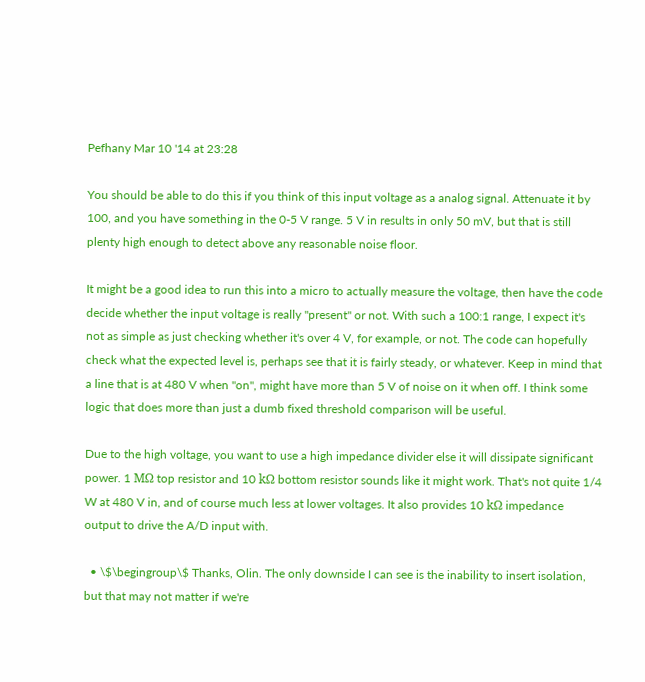Pefhany Mar 10 '14 at 23:28

You should be able to do this if you think of this input voltage as a analog signal. Attenuate it by 100, and you have something in the 0-5 V range. 5 V in results in only 50 mV, but that is still plenty high enough to detect above any reasonable noise floor.

It might be a good idea to run this into a micro to actually measure the voltage, then have the code decide whether the input voltage is really "present" or not. With such a 100:1 range, I expect it's not as simple as just checking whether it's over 4 V, for example, or not. The code can hopefully check what the expected level is, perhaps see that it is fairly steady, or whatever. Keep in mind that a line that is at 480 V when "on", might have more than 5 V of noise on it when off. I think some logic that does more than just a dumb fixed threshold comparison will be useful.

Due to the high voltage, you want to use a high impedance divider else it will dissipate significant power. 1 MΩ top resistor and 10 kΩ bottom resistor sounds like it might work. That's not quite 1/4 W at 480 V in, and of course much less at lower voltages. It also provides 10 kΩ impedance output to drive the A/D input with.

  • \$\begingroup\$ Thanks, Olin. The only downside I can see is the inability to insert isolation, but that may not matter if we're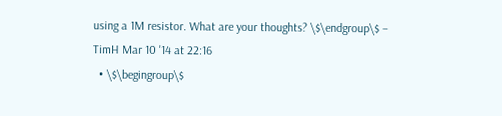using a 1M resistor. What are your thoughts? \$\endgroup\$ – TimH Mar 10 '14 at 22:16
  • \$\begingroup\$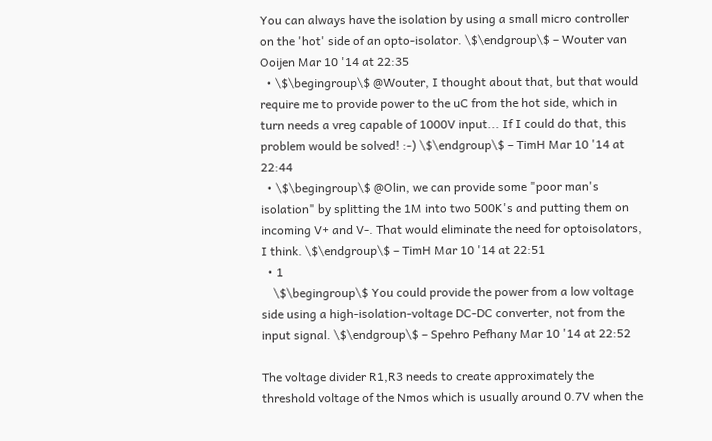You can always have the isolation by using a small micro controller on the 'hot' side of an opto-isolator. \$\endgroup\$ – Wouter van Ooijen Mar 10 '14 at 22:35
  • \$\begingroup\$ @Wouter, I thought about that, but that would require me to provide power to the uC from the hot side, which in turn needs a vreg capable of 1000V input... If I could do that, this problem would be solved! :-) \$\endgroup\$ – TimH Mar 10 '14 at 22:44
  • \$\begingroup\$ @Olin, we can provide some "poor man's isolation" by splitting the 1M into two 500K's and putting them on incoming V+ and V-. That would eliminate the need for optoisolators, I think. \$\endgroup\$ – TimH Mar 10 '14 at 22:51
  • 1
    \$\begingroup\$ You could provide the power from a low voltage side using a high-isolation-voltage DC-DC converter, not from the input signal. \$\endgroup\$ – Spehro Pefhany Mar 10 '14 at 22:52

The voltage divider R1,R3 needs to create approximately the threshold voltage of the Nmos which is usually around 0.7V when the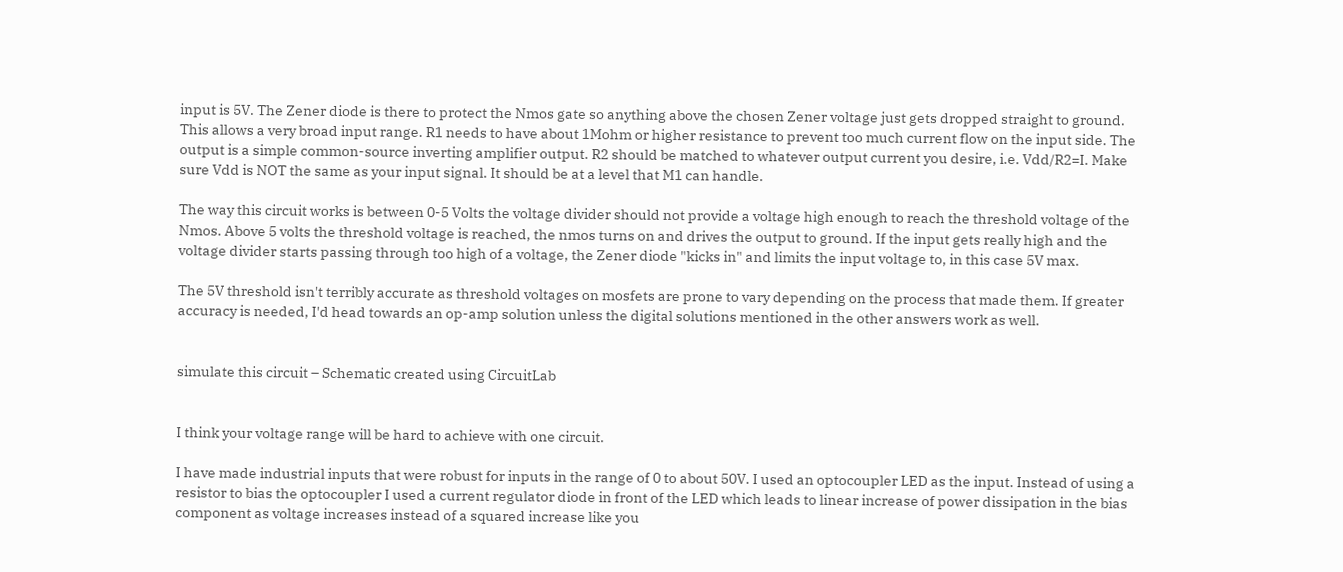input is 5V. The Zener diode is there to protect the Nmos gate so anything above the chosen Zener voltage just gets dropped straight to ground. This allows a very broad input range. R1 needs to have about 1Mohm or higher resistance to prevent too much current flow on the input side. The output is a simple common-source inverting amplifier output. R2 should be matched to whatever output current you desire, i.e. Vdd/R2=I. Make sure Vdd is NOT the same as your input signal. It should be at a level that M1 can handle.

The way this circuit works is between 0-5 Volts the voltage divider should not provide a voltage high enough to reach the threshold voltage of the Nmos. Above 5 volts the threshold voltage is reached, the nmos turns on and drives the output to ground. If the input gets really high and the voltage divider starts passing through too high of a voltage, the Zener diode "kicks in" and limits the input voltage to, in this case 5V max.

The 5V threshold isn't terribly accurate as threshold voltages on mosfets are prone to vary depending on the process that made them. If greater accuracy is needed, I'd head towards an op-amp solution unless the digital solutions mentioned in the other answers work as well.


simulate this circuit – Schematic created using CircuitLab


I think your voltage range will be hard to achieve with one circuit.

I have made industrial inputs that were robust for inputs in the range of 0 to about 50V. I used an optocoupler LED as the input. Instead of using a resistor to bias the optocoupler I used a current regulator diode in front of the LED which leads to linear increase of power dissipation in the bias component as voltage increases instead of a squared increase like you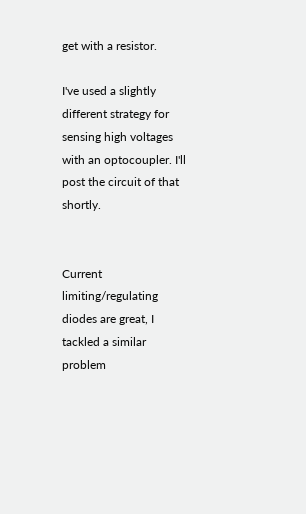get with a resistor.

I've used a slightly different strategy for sensing high voltages with an optocoupler. I'll post the circuit of that shortly.


Current limiting/regulating diodes are great, I tackled a similar problem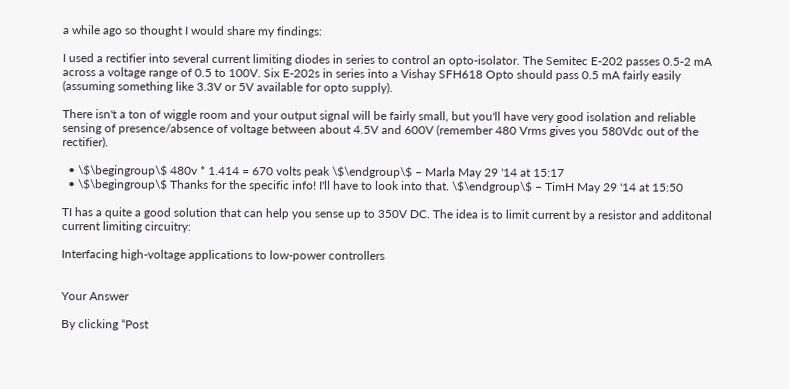a while ago so thought I would share my findings:

I used a rectifier into several current limiting diodes in series to control an opto-isolator. The Semitec E-202 passes 0.5-2 mA across a voltage range of 0.5 to 100V. Six E-202s in series into a Vishay SFH618 Opto should pass 0.5 mA fairly easily (assuming something like 3.3V or 5V available for opto supply).

There isn't a ton of wiggle room and your output signal will be fairly small, but you'll have very good isolation and reliable sensing of presence/absence of voltage between about 4.5V and 600V (remember 480 Vrms gives you 580Vdc out of the rectifier).

  • \$\begingroup\$ 480v * 1.414 = 670 volts peak \$\endgroup\$ – Marla May 29 '14 at 15:17
  • \$\begingroup\$ Thanks for the specific info! I'll have to look into that. \$\endgroup\$ – TimH May 29 '14 at 15:50

TI has a quite a good solution that can help you sense up to 350V DC. The idea is to limit current by a resistor and additonal current limiting circuitry:

Interfacing high-voltage applications to low-power controllers


Your Answer

By clicking “Post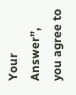Your Answer”, you agree to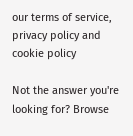our terms of service, privacy policy and cookie policy

Not the answer you're looking for? Browse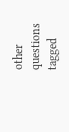other questions tagged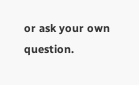or ask your own question.